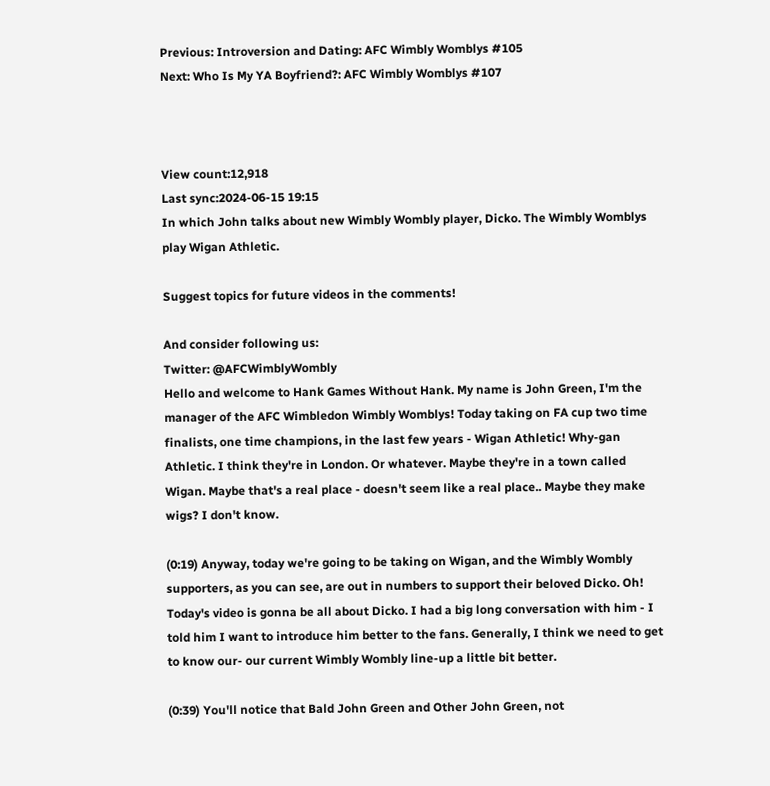Previous: Introversion and Dating: AFC Wimbly Womblys #105
Next: Who Is My YA Boyfriend?: AFC Wimbly Womblys #107



View count:12,918
Last sync:2024-06-15 19:15
In which John talks about new Wimbly Wombly player, Dicko. The Wimbly Womblys play Wigan Athletic.

Suggest topics for future videos in the comments!

And consider following us:
Twitter: @AFCWimblyWombly
Hello and welcome to Hank Games Without Hank. My name is John Green, I'm the manager of the AFC Wimbledon Wimbly Womblys! Today taking on FA cup two time finalists, one time champions, in the last few years - Wigan Athletic! Why-gan Athletic. I think they're in London. Or whatever. Maybe they're in a town called Wigan. Maybe that's a real place - doesn't seem like a real place.. Maybe they make wigs? I don't know.

(0:19) Anyway, today we're going to be taking on Wigan, and the Wimbly Wombly supporters, as you can see, are out in numbers to support their beloved Dicko. Oh! Today's video is gonna be all about Dicko. I had a big long conversation with him - I told him I want to introduce him better to the fans. Generally, I think we need to get to know our- our current Wimbly Wombly line-up a little bit better.

(0:39) You'll notice that Bald John Green and Other John Green, not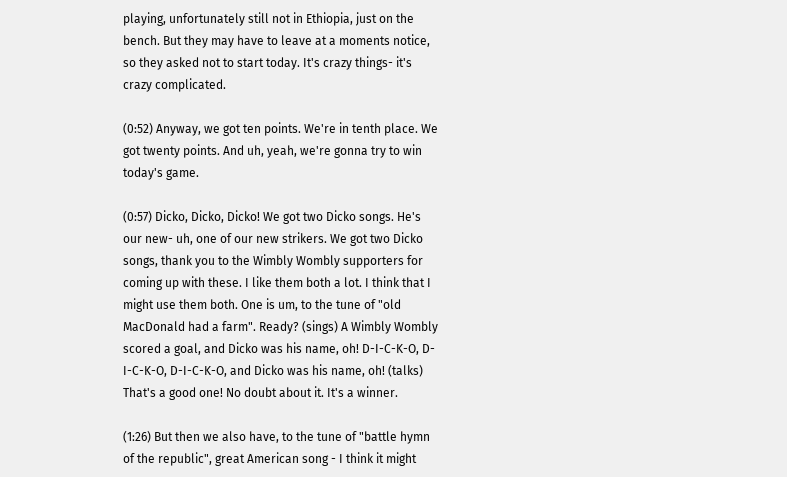playing, unfortunately still not in Ethiopia, just on the bench. But they may have to leave at a moments notice, so they asked not to start today. It's crazy things- it's crazy complicated.

(0:52) Anyway, we got ten points. We're in tenth place. We got twenty points. And uh, yeah, we're gonna try to win today's game.

(0:57) Dicko, Dicko, Dicko! We got two Dicko songs. He's our new- uh, one of our new strikers. We got two Dicko songs, thank you to the Wimbly Wombly supporters for coming up with these. I like them both a lot. I think that I might use them both. One is um, to the tune of "old MacDonald had a farm". Ready? (sings) A Wimbly Wombly scored a goal, and Dicko was his name, oh! D-I-C-K-O, D-I-C-K-O, D-I-C-K-O, and Dicko was his name, oh! (talks) That's a good one! No doubt about it. It's a winner.

(1:26) But then we also have, to the tune of "battle hymn of the republic", great American song - I think it might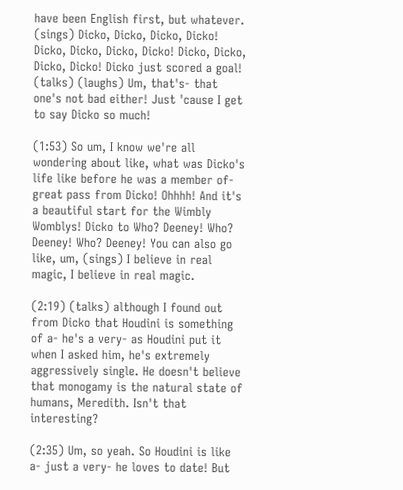have been English first, but whatever. (sings) Dicko, Dicko, Dicko, Dicko! Dicko, Dicko, Dicko, Dicko! Dicko, Dicko, Dicko, Dicko! Dicko just scored a goal! (talks) (laughs) Um, that's- that one's not bad either! Just 'cause I get to say Dicko so much!

(1:53) So um, I know we're all wondering about like, what was Dicko's life like before he was a member of- great pass from Dicko! Ohhhh! And it's a beautiful start for the Wimbly Womblys! Dicko to Who? Deeney! Who? Deeney! Who? Deeney! You can also go like, um, (sings) I believe in real magic, I believe in real magic.

(2:19) (talks) although I found out from Dicko that Houdini is something of a- he's a very- as Houdini put it when I asked him, he's extremely aggressively single. He doesn't believe that monogamy is the natural state of humans, Meredith. Isn't that interesting?

(2:35) Um, so yeah. So Houdini is like a- just a very- he loves to date! But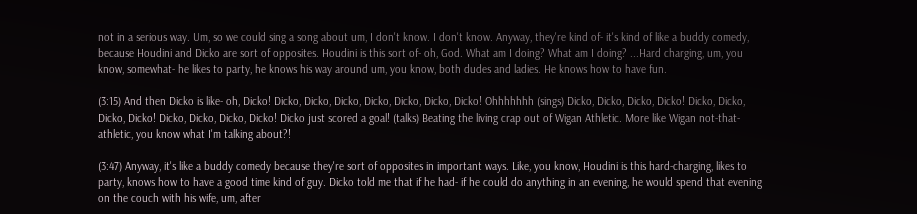not in a serious way. Um, so we could sing a song about um, I don't know. I don't know. Anyway, they're kind of- it's kind of like a buddy comedy, because Houdini and Dicko are sort of opposites. Houdini is this sort of- oh, God. What am I doing? What am I doing? ...Hard charging, um, you know, somewhat- he likes to party, he knows his way around um, you know, both dudes and ladies. He knows how to have fun.

(3:15) And then Dicko is like- oh, Dicko! Dicko, Dicko, Dicko, Dicko, Dicko, Dicko, Dicko! Ohhhhhhh (sings) Dicko, Dicko, Dicko, Dicko! Dicko, Dicko, Dicko, Dicko! Dicko, Dicko, Dicko, Dicko! Dicko just scored a goal! (talks) Beating the living crap out of Wigan Athletic. More like Wigan not-that-athletic, you know what I'm talking about?!

(3:47) Anyway, it's like a buddy comedy because they're sort of opposites in important ways. Like, you know, Houdini is this hard-charging, likes to party, knows how to have a good time kind of guy. Dicko told me that if he had- if he could do anything in an evening, he would spend that evening on the couch with his wife, um, after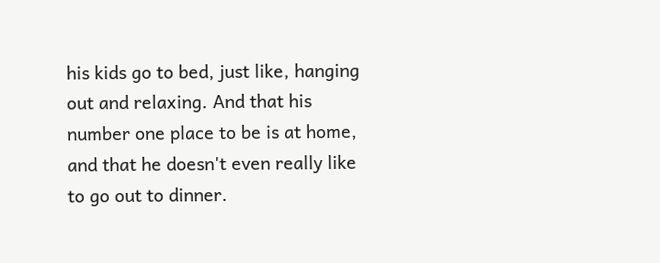his kids go to bed, just like, hanging out and relaxing. And that his number one place to be is at home, and that he doesn't even really like to go out to dinner.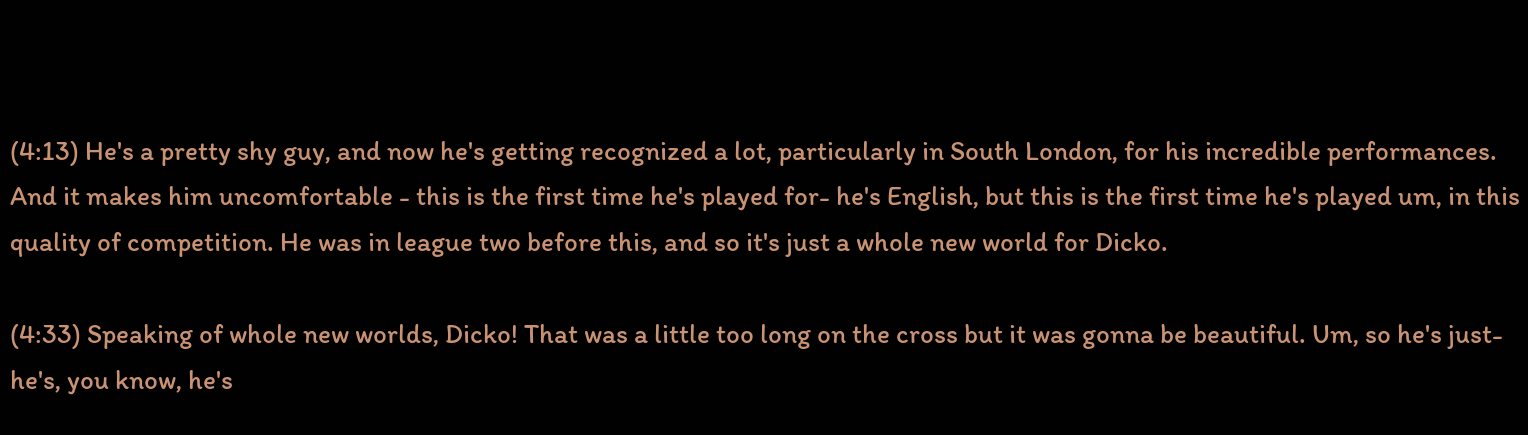(4:13) He's a pretty shy guy, and now he's getting recognized a lot, particularly in South London, for his incredible performances. And it makes him uncomfortable - this is the first time he's played for- he's English, but this is the first time he's played um, in this quality of competition. He was in league two before this, and so it's just a whole new world for Dicko.

(4:33) Speaking of whole new worlds, Dicko! That was a little too long on the cross but it was gonna be beautiful. Um, so he's just- he's, you know, he's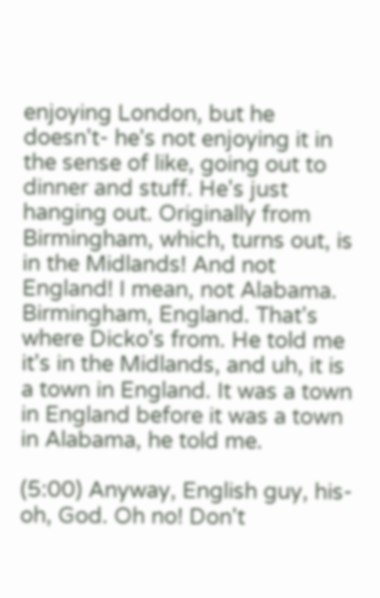enjoying London, but he doesn't- he's not enjoying it in the sense of like, going out to dinner and stuff. He's just hanging out. Originally from Birmingham, which, turns out, is in the Midlands! And not England! I mean, not Alabama. Birmingham, England. That's where Dicko's from. He told me it's in the Midlands, and uh, it is a town in England. It was a town in England before it was a town in Alabama, he told me.

(5:00) Anyway, English guy, his- oh, God. Oh no! Don't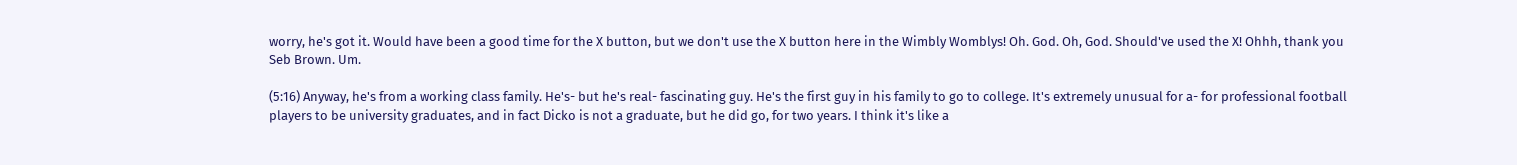worry, he's got it. Would have been a good time for the X button, but we don't use the X button here in the Wimbly Womblys! Oh. God. Oh, God. Should've used the X! Ohhh, thank you Seb Brown. Um.

(5:16) Anyway, he's from a working class family. He's- but he's real- fascinating guy. He's the first guy in his family to go to college. It's extremely unusual for a- for professional football players to be university graduates, and in fact Dicko is not a graduate, but he did go, for two years. I think it's like a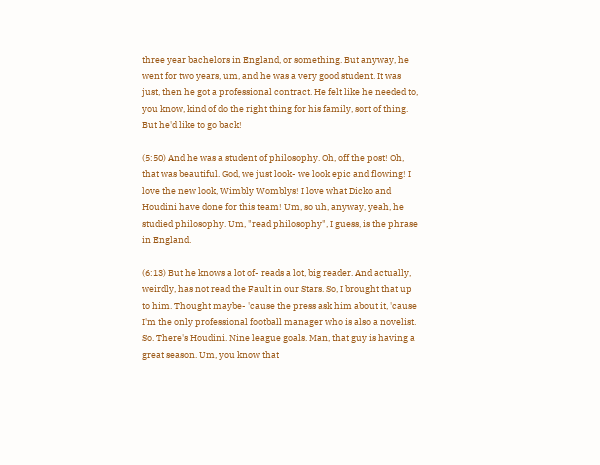three year bachelors in England, or something. But anyway, he went for two years, um, and he was a very good student. It was just, then he got a professional contract. He felt like he needed to, you know, kind of do the right thing for his family, sort of thing. But he'd like to go back!

(5:50) And he was a student of philosophy. Oh, off the post! Oh, that was beautiful. God, we just look- we look epic and flowing! I love the new look, Wimbly Womblys! I love what Dicko and Houdini have done for this team! Um, so uh, anyway, yeah, he studied philosophy. Um, "read philosophy", I guess, is the phrase in England.

(6:13) But he knows a lot of- reads a lot, big reader. And actually, weirdly, has not read the Fault in our Stars. So, I brought that up to him. Thought maybe- 'cause the press ask him about it, 'cause I'm the only professional football manager who is also a novelist. So. There's Houdini. Nine league goals. Man, that guy is having a great season. Um, you know that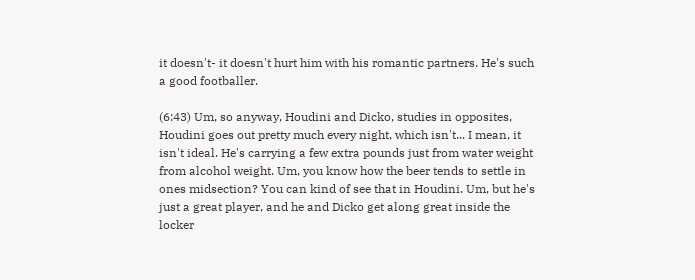it doesn't- it doesn't hurt him with his romantic partners. He's such a good footballer.

(6:43) Um, so anyway, Houdini and Dicko, studies in opposites, Houdini goes out pretty much every night, which isn't... I mean, it isn't ideal. He's carrying a few extra pounds just from water weight from alcohol weight. Um, you know how the beer tends to settle in ones midsection? You can kind of see that in Houdini. Um, but he's just a great player, and he and Dicko get along great inside the locker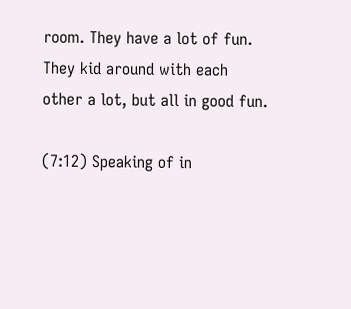room. They have a lot of fun. They kid around with each other a lot, but all in good fun.

(7:12) Speaking of in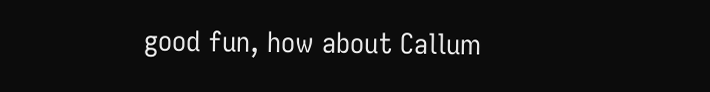good fun, how about Callum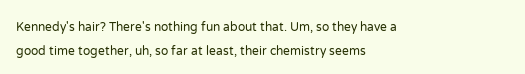Kennedy's hair? There's nothing fun about that. Um, so they have a good time together, uh, so far at least, their chemistry seems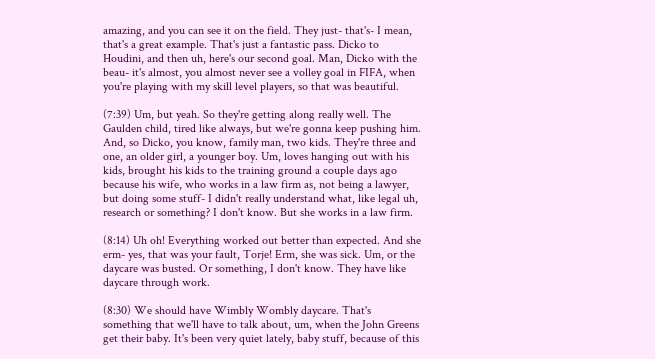amazing, and you can see it on the field. They just- that's- I mean, that's a great example. That's just a fantastic pass. Dicko to Houdini, and then uh, here's our second goal. Man, Dicko with the beau- it's almost, you almost never see a volley goal in FIFA, when you're playing with my skill level players, so that was beautiful.

(7:39) Um, but yeah. So they're getting along really well. The Gaulden child, tired like always, but we're gonna keep pushing him. And, so Dicko, you know, family man, two kids. They're three and one, an older girl, a younger boy. Um, loves hanging out with his kids, brought his kids to the training ground a couple days ago because his wife, who works in a law firm as, not being a lawyer, but doing some stuff- I didn't really understand what, like legal uh, research or something? I don't know. But she works in a law firm.

(8:14) Uh oh! Everything worked out better than expected. And she erm- yes, that was your fault, Torje! Erm, she was sick. Um, or the daycare was busted. Or something, I don't know. They have like daycare through work.

(8:30) We should have Wimbly Wombly daycare. That's something that we'll have to talk about, um, when the John Greens get their baby. It's been very quiet lately, baby stuff, because of this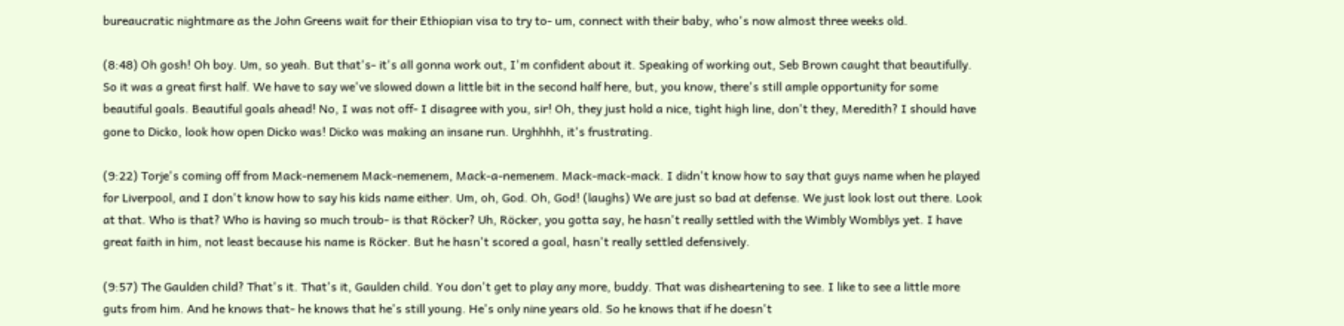bureaucratic nightmare as the John Greens wait for their Ethiopian visa to try to- um, connect with their baby, who's now almost three weeks old.

(8:48) Oh gosh! Oh boy. Um, so yeah. But that's- it's all gonna work out, I'm confident about it. Speaking of working out, Seb Brown caught that beautifully. So it was a great first half. We have to say we've slowed down a little bit in the second half here, but, you know, there's still ample opportunity for some beautiful goals. Beautiful goals ahead! No, I was not off- I disagree with you, sir! Oh, they just hold a nice, tight high line, don't they, Meredith? I should have gone to Dicko, look how open Dicko was! Dicko was making an insane run. Urghhhh, it's frustrating.

(9:22) Torje's coming off from Mack-nemenem Mack-nemenem, Mack-a-nemenem. Mack-mack-mack. I didn't know how to say that guys name when he played for Liverpool, and I don't know how to say his kids name either. Um, oh, God. Oh, God! (laughs) We are just so bad at defense. We just look lost out there. Look at that. Who is that? Who is having so much troub- is that Röcker? Uh, Röcker, you gotta say, he hasn't really settled with the Wimbly Womblys yet. I have great faith in him, not least because his name is Röcker. But he hasn't scored a goal, hasn't really settled defensively.

(9:57) The Gaulden child? That's it. That's it, Gaulden child. You don't get to play any more, buddy. That was disheartening to see. I like to see a little more guts from him. And he knows that- he knows that he's still young. He's only nine years old. So he knows that if he doesn't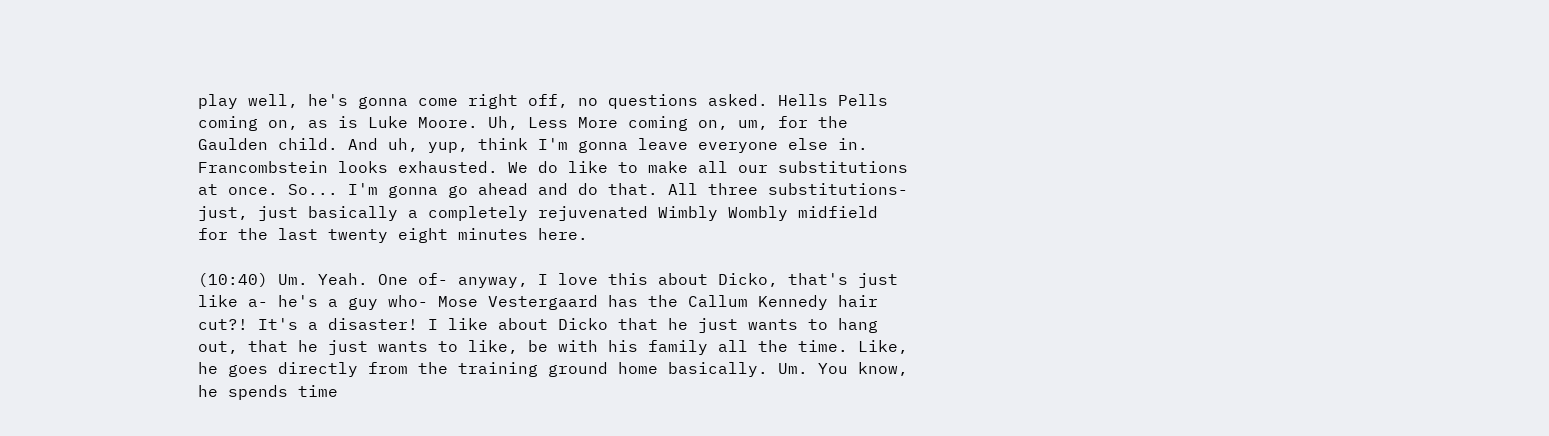play well, he's gonna come right off, no questions asked. Hells Pells coming on, as is Luke Moore. Uh, Less More coming on, um, for the Gaulden child. And uh, yup, think I'm gonna leave everyone else in. Francombstein looks exhausted. We do like to make all our substitutions at once. So... I'm gonna go ahead and do that. All three substitutions- just, just basically a completely rejuvenated Wimbly Wombly midfield for the last twenty eight minutes here.

(10:40) Um. Yeah. One of- anyway, I love this about Dicko, that's just like a- he's a guy who- Mose Vestergaard has the Callum Kennedy hair cut?! It's a disaster! I like about Dicko that he just wants to hang out, that he just wants to like, be with his family all the time. Like, he goes directly from the training ground home basically. Um. You know, he spends time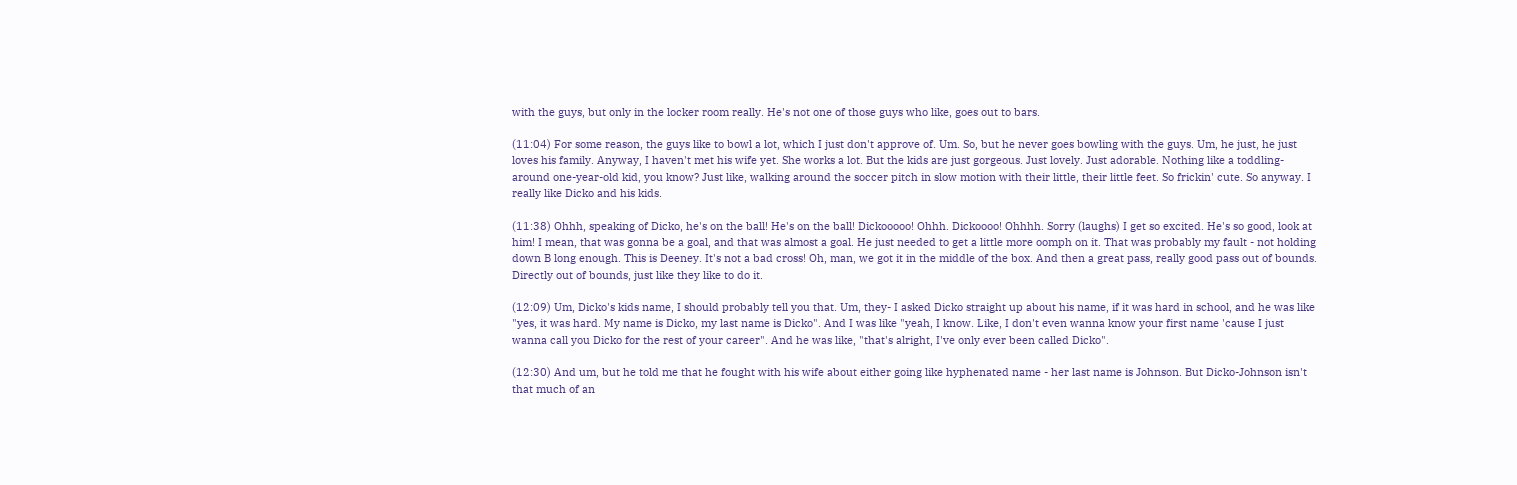with the guys, but only in the locker room really. He's not one of those guys who like, goes out to bars.

(11:04) For some reason, the guys like to bowl a lot, which I just don't approve of. Um. So, but he never goes bowling with the guys. Um, he just, he just loves his family. Anyway, I haven't met his wife yet. She works a lot. But the kids are just gorgeous. Just lovely. Just adorable. Nothing like a toddling-around one-year-old kid, you know? Just like, walking around the soccer pitch in slow motion with their little, their little feet. So frickin' cute. So anyway. I really like Dicko and his kids.

(11:38) Ohhh, speaking of Dicko, he's on the ball! He's on the ball! Dickooooo! Ohhh. Dickoooo! Ohhhh. Sorry (laughs) I get so excited. He's so good, look at him! I mean, that was gonna be a goal, and that was almost a goal. He just needed to get a little more oomph on it. That was probably my fault - not holding down B long enough. This is Deeney. It's not a bad cross! Oh, man, we got it in the middle of the box. And then a great pass, really good pass out of bounds. Directly out of bounds, just like they like to do it.

(12:09) Um, Dicko's kids name, I should probably tell you that. Um, they- I asked Dicko straight up about his name, if it was hard in school, and he was like "yes, it was hard. My name is Dicko, my last name is Dicko". And I was like "yeah, I know. Like, I don't even wanna know your first name 'cause I just wanna call you Dicko for the rest of your career". And he was like, "that's alright, I've only ever been called Dicko".

(12:30) And um, but he told me that he fought with his wife about either going like hyphenated name - her last name is Johnson. But Dicko-Johnson isn't that much of an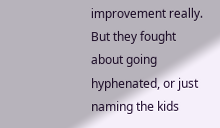improvement really. But they fought about going hyphenated, or just naming the kids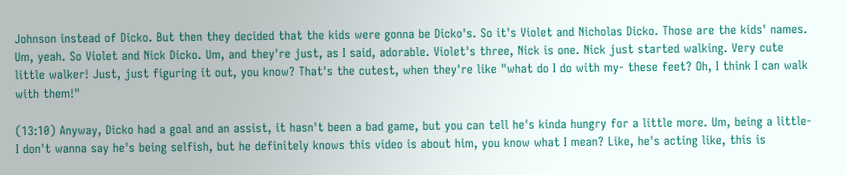Johnson instead of Dicko. But then they decided that the kids were gonna be Dicko's. So it's Violet and Nicholas Dicko. Those are the kids' names. Um, yeah. So Violet and Nick Dicko. Um, and they're just, as I said, adorable. Violet's three, Nick is one. Nick just started walking. Very cute little walker! Just, just figuring it out, you know? That's the cutest, when they're like "what do I do with my- these feet? Oh, I think I can walk with them!"

(13:10) Anyway, Dicko had a goal and an assist, it hasn't been a bad game, but you can tell he's kinda hungry for a little more. Um, being a little- I don't wanna say he's being selfish, but he definitely knows this video is about him, you know what I mean? Like, he's acting like, this is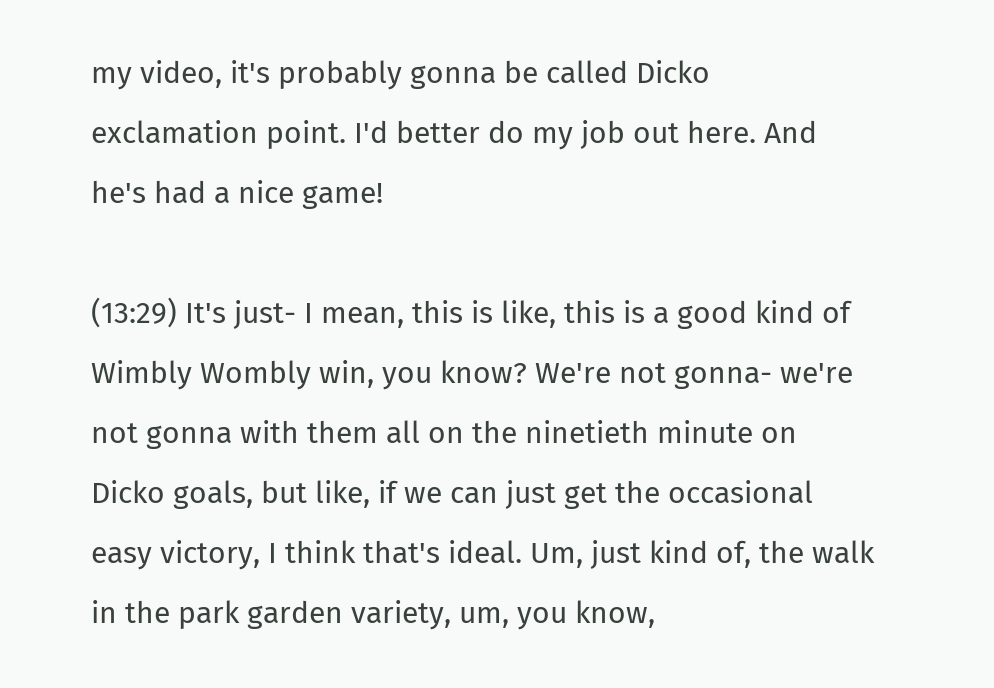my video, it's probably gonna be called Dicko exclamation point. I'd better do my job out here. And he's had a nice game!

(13:29) It's just- I mean, this is like, this is a good kind of Wimbly Wombly win, you know? We're not gonna- we're not gonna with them all on the ninetieth minute on Dicko goals, but like, if we can just get the occasional easy victory, I think that's ideal. Um, just kind of, the walk in the park garden variety, um, you know,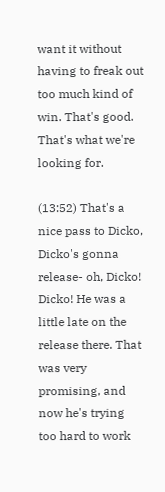want it without having to freak out too much kind of win. That's good. That's what we're looking for.

(13:52) That's a nice pass to Dicko, Dicko's gonna release- oh, Dicko! Dicko! He was a little late on the release there. That was very promising, and now he's trying too hard to work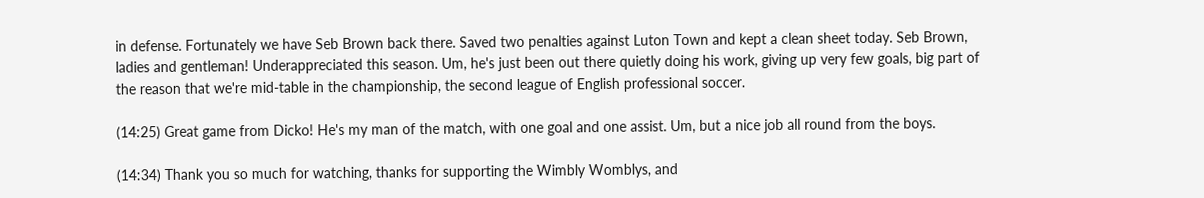in defense. Fortunately we have Seb Brown back there. Saved two penalties against Luton Town and kept a clean sheet today. Seb Brown, ladies and gentleman! Underappreciated this season. Um, he's just been out there quietly doing his work, giving up very few goals, big part of the reason that we're mid-table in the championship, the second league of English professional soccer.

(14:25) Great game from Dicko! He's my man of the match, with one goal and one assist. Um, but a nice job all round from the boys.

(14:34) Thank you so much for watching, thanks for supporting the Wimbly Womblys, and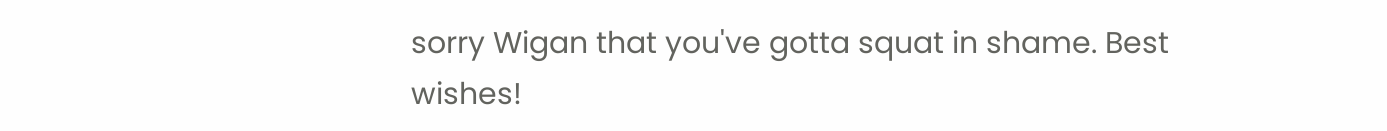sorry Wigan that you've gotta squat in shame. Best wishes!